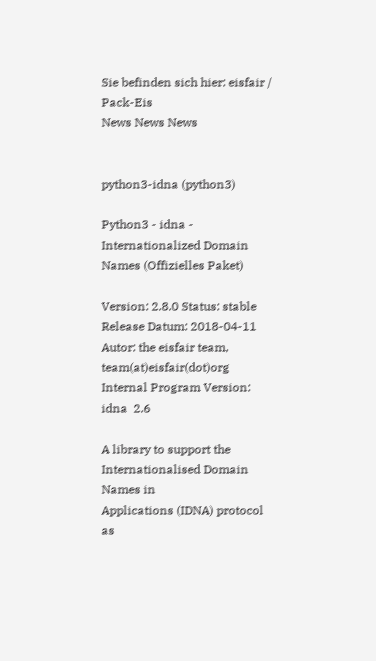Sie befinden sich hier: eisfair / Pack-Eis
News News News


python3-idna (python3)

Python3 - idna - Internationalized Domain Names (Offizielles Paket)

Version: 2.8.0 Status: stable Release Datum: 2018-04-11
Autor: the eisfair team, team(at)eisfair(dot)org
Internal Program Version: idna  2.6

A library to support the Internationalised Domain Names in
Applications (IDNA) protocol as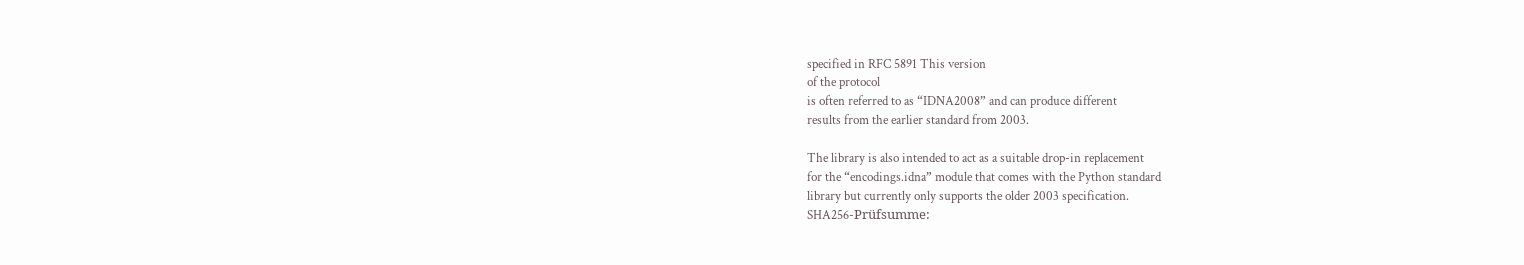specified in RFC 5891 This version
of the protocol
is often referred to as “IDNA2008” and can produce different
results from the earlier standard from 2003.

The library is also intended to act as a suitable drop-in replacement
for the “encodings.idna” module that comes with the Python standard
library but currently only supports the older 2003 specification.
SHA256-Prüfsumme: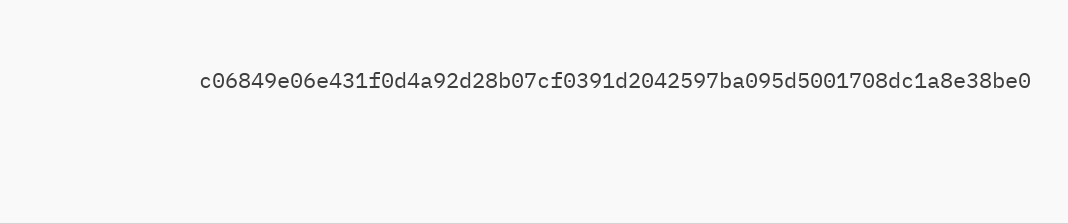c06849e06e431f0d4a92d28b07cf0391d2042597ba095d5001708dc1a8e38be0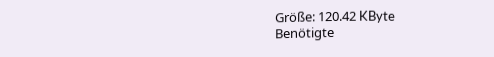Größe: 120.42 KByte
Benötigte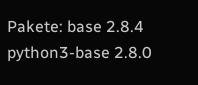Pakete: base 2.8.4
python3-base 2.8.0